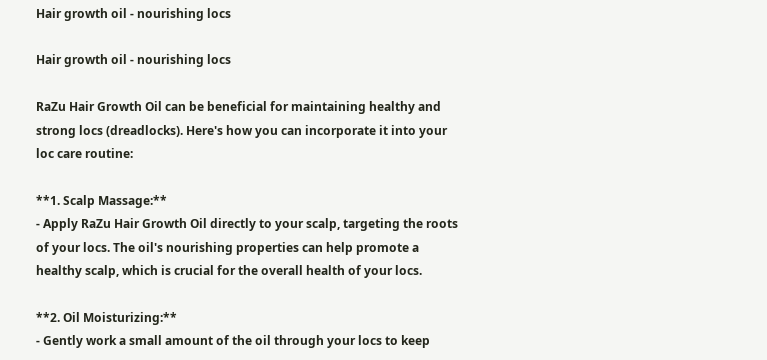Hair growth oil - nourishing locs

Hair growth oil - nourishing locs

RaZu Hair Growth Oil can be beneficial for maintaining healthy and strong locs (dreadlocks). Here's how you can incorporate it into your loc care routine:

**1. Scalp Massage:**
- Apply RaZu Hair Growth Oil directly to your scalp, targeting the roots of your locs. The oil's nourishing properties can help promote a healthy scalp, which is crucial for the overall health of your locs.

**2. Oil Moisturizing:**
- Gently work a small amount of the oil through your locs to keep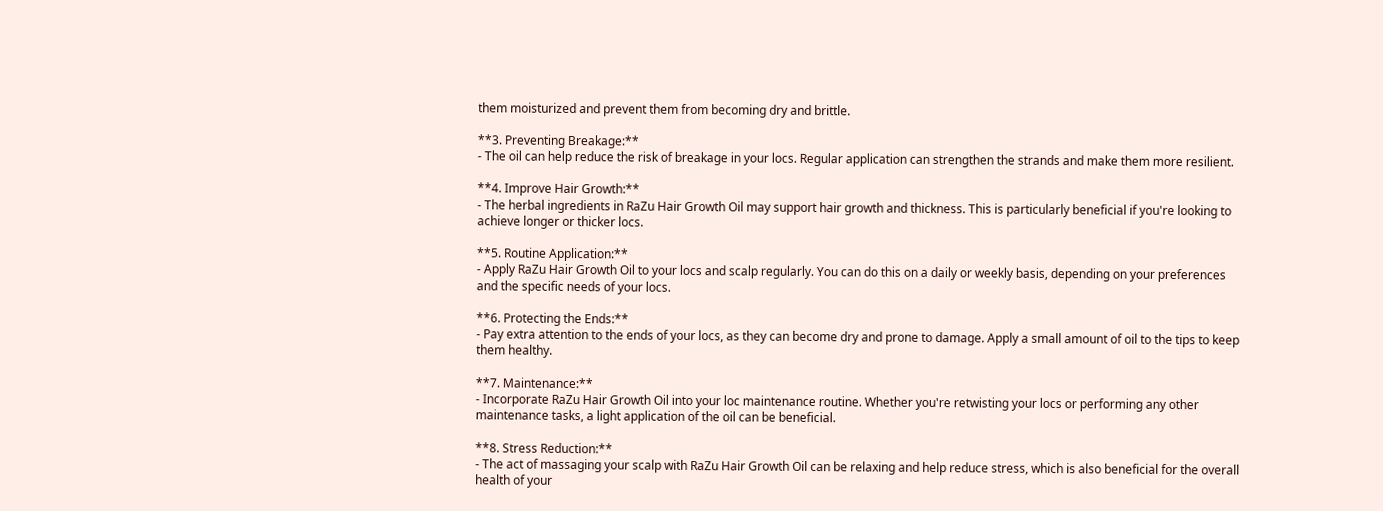them moisturized and prevent them from becoming dry and brittle.

**3. Preventing Breakage:**
- The oil can help reduce the risk of breakage in your locs. Regular application can strengthen the strands and make them more resilient.

**4. Improve Hair Growth:**
- The herbal ingredients in RaZu Hair Growth Oil may support hair growth and thickness. This is particularly beneficial if you're looking to achieve longer or thicker locs.

**5. Routine Application:**
- Apply RaZu Hair Growth Oil to your locs and scalp regularly. You can do this on a daily or weekly basis, depending on your preferences and the specific needs of your locs.

**6. Protecting the Ends:**
- Pay extra attention to the ends of your locs, as they can become dry and prone to damage. Apply a small amount of oil to the tips to keep them healthy.

**7. Maintenance:**
- Incorporate RaZu Hair Growth Oil into your loc maintenance routine. Whether you're retwisting your locs or performing any other maintenance tasks, a light application of the oil can be beneficial.

**8. Stress Reduction:**
- The act of massaging your scalp with RaZu Hair Growth Oil can be relaxing and help reduce stress, which is also beneficial for the overall health of your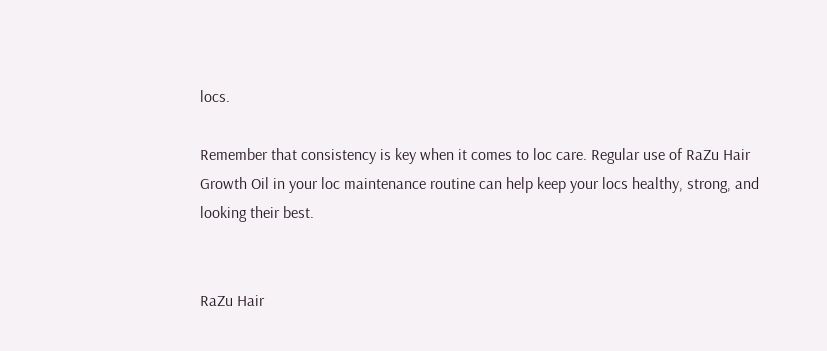locs.

Remember that consistency is key when it comes to loc care. Regular use of RaZu Hair Growth Oil in your loc maintenance routine can help keep your locs healthy, strong, and looking their best.


RaZu Hair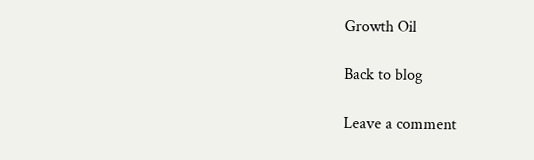Growth Oil

Back to blog

Leave a comment